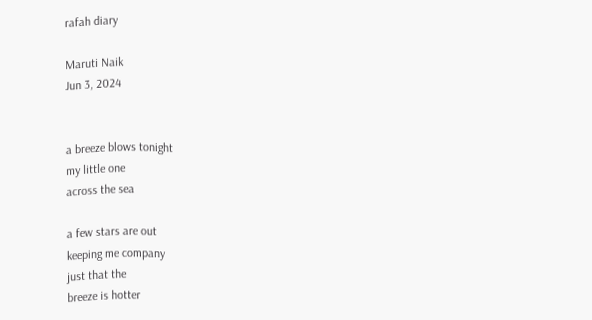rafah diary

Maruti Naik
Jun 3, 2024


a breeze blows tonight
my little one
across the sea

a few stars are out
keeping me company
just that the
breeze is hotter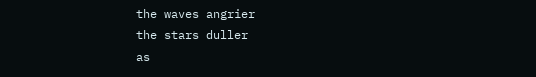the waves angrier
the stars duller
as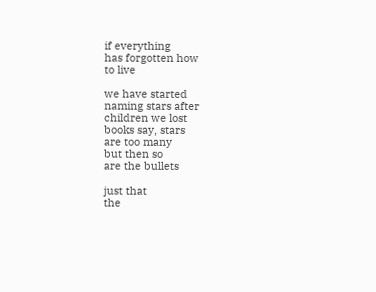if everything
has forgotten how
to live

we have started
naming stars after
children we lost
books say, stars
are too many
but then so
are the bullets

just that
the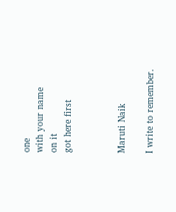one
with your name
on it
got here first



Maruti Naik

I write to remember.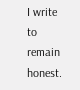I write to remain honest.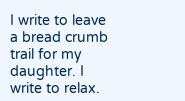I write to leave a bread crumb trail for my daughter. I write to relax.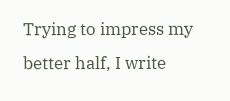Trying to impress my better half, I write